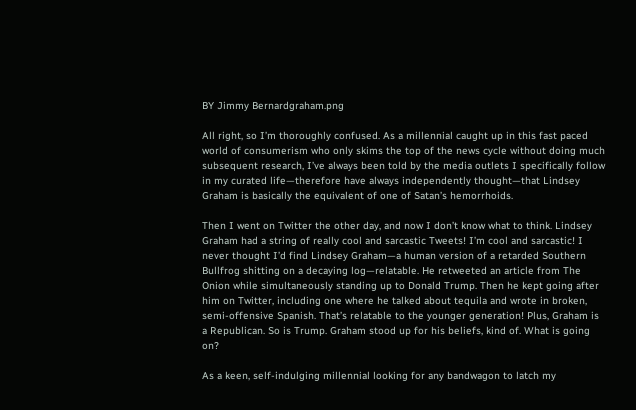BY Jimmy Bernardgraham.png

All right, so I’m thoroughly confused. As a millennial caught up in this fast paced world of consumerism who only skims the top of the news cycle without doing much subsequent research, I’ve always been told by the media outlets I specifically follow in my curated life—therefore have always independently thought—that Lindsey Graham is basically the equivalent of one of Satan’s hemorrhoids.

Then I went on Twitter the other day, and now I don’t know what to think. Lindsey Graham had a string of really cool and sarcastic Tweets! I’m cool and sarcastic! I never thought I’d find Lindsey Graham—a human version of a retarded Southern Bullfrog shitting on a decaying log—relatable. He retweeted an article from The Onion while simultaneously standing up to Donald Trump. Then he kept going after him on Twitter, including one where he talked about tequila and wrote in broken, semi-offensive Spanish. That’s relatable to the younger generation! Plus, Graham is a Republican. So is Trump. Graham stood up for his beliefs, kind of. What is going on?

As a keen, self-indulging millennial looking for any bandwagon to latch my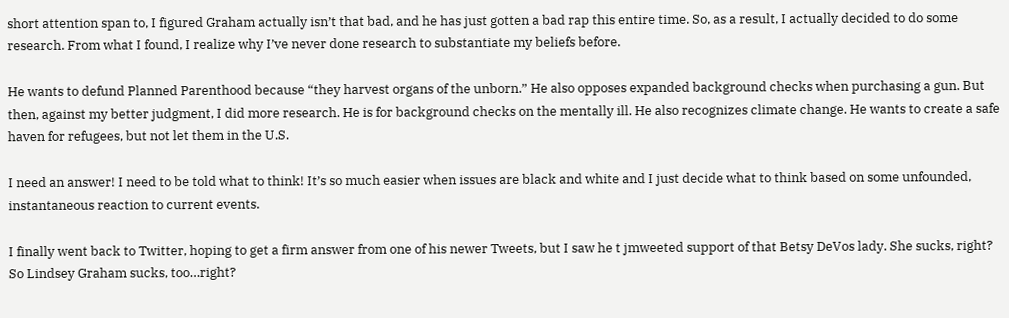short attention span to, I figured Graham actually isn’t that bad, and he has just gotten a bad rap this entire time. So, as a result, I actually decided to do some research. From what I found, I realize why I’ve never done research to substantiate my beliefs before.

He wants to defund Planned Parenthood because “they harvest organs of the unborn.” He also opposes expanded background checks when purchasing a gun. But then, against my better judgment, I did more research. He is for background checks on the mentally ill. He also recognizes climate change. He wants to create a safe haven for refugees, but not let them in the U.S.

I need an answer! I need to be told what to think! It’s so much easier when issues are black and white and I just decide what to think based on some unfounded, instantaneous reaction to current events.

I finally went back to Twitter, hoping to get a firm answer from one of his newer Tweets, but I saw he t jmweeted support of that Betsy DeVos lady. She sucks, right? So Lindsey Graham sucks, too…right?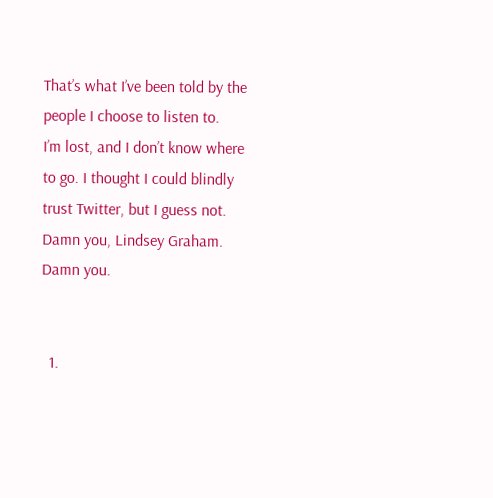That’s what I’ve been told by the people I choose to listen to.
I’m lost, and I don’t know where to go. I thought I could blindly trust Twitter, but I guess not. Damn you, Lindsey Graham. Damn you.


  1.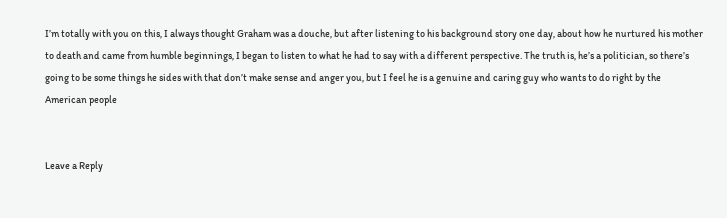I’m totally with you on this, I always thought Graham was a douche, but after listening to his background story one day, about how he nurtured his mother to death and came from humble beginnings, I began to listen to what he had to say with a different perspective. The truth is, he’s a politician, so there’s going to be some things he sides with that don’t make sense and anger you, but I feel he is a genuine and caring guy who wants to do right by the American people


Leave a Reply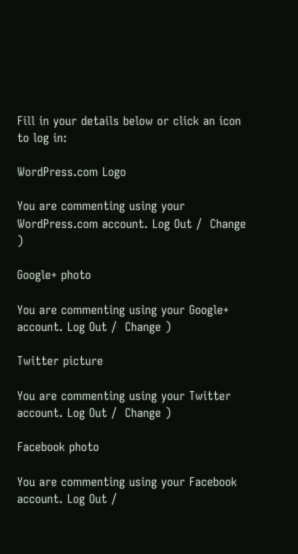Fill in your details below or click an icon to log in:

WordPress.com Logo

You are commenting using your WordPress.com account. Log Out /  Change )

Google+ photo

You are commenting using your Google+ account. Log Out /  Change )

Twitter picture

You are commenting using your Twitter account. Log Out /  Change )

Facebook photo

You are commenting using your Facebook account. Log Out /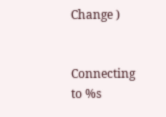Change )


Connecting to %s